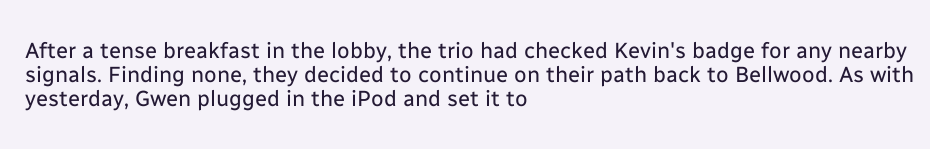After a tense breakfast in the lobby, the trio had checked Kevin's badge for any nearby signals. Finding none, they decided to continue on their path back to Bellwood. As with yesterday, Gwen plugged in the iPod and set it to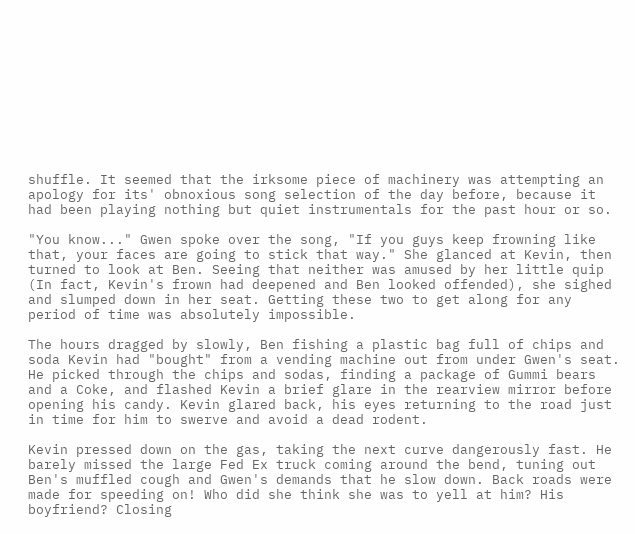shuffle. It seemed that the irksome piece of machinery was attempting an apology for its' obnoxious song selection of the day before, because it had been playing nothing but quiet instrumentals for the past hour or so.

"You know..." Gwen spoke over the song, "If you guys keep frowning like that, your faces are going to stick that way." She glanced at Kevin, then turned to look at Ben. Seeing that neither was amused by her little quip (In fact, Kevin's frown had deepened and Ben looked offended), she sighed and slumped down in her seat. Getting these two to get along for any period of time was absolutely impossible.

The hours dragged by slowly, Ben fishing a plastic bag full of chips and soda Kevin had "bought" from a vending machine out from under Gwen's seat. He picked through the chips and sodas, finding a package of Gummi bears and a Coke, and flashed Kevin a brief glare in the rearview mirror before opening his candy. Kevin glared back, his eyes returning to the road just in time for him to swerve and avoid a dead rodent.

Kevin pressed down on the gas, taking the next curve dangerously fast. He barely missed the large Fed Ex truck coming around the bend, tuning out Ben's muffled cough and Gwen's demands that he slow down. Back roads were made for speeding on! Who did she think she was to yell at him? His boyfriend? Closing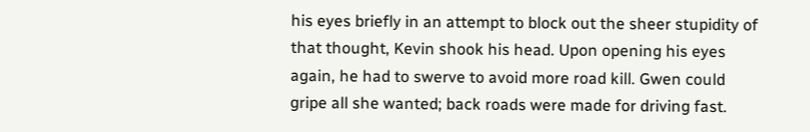his eyes briefly in an attempt to block out the sheer stupidity of that thought, Kevin shook his head. Upon opening his eyes again, he had to swerve to avoid more road kill. Gwen could gripe all she wanted; back roads were made for driving fast.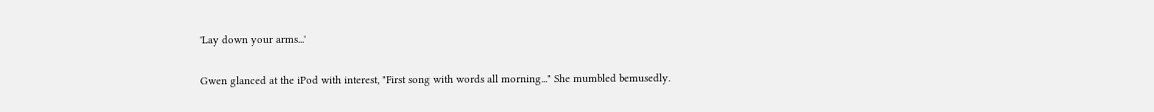'Lay down your arms...'

Gwen glanced at the iPod with interest, "First song with words all morning..." She mumbled bemusedly.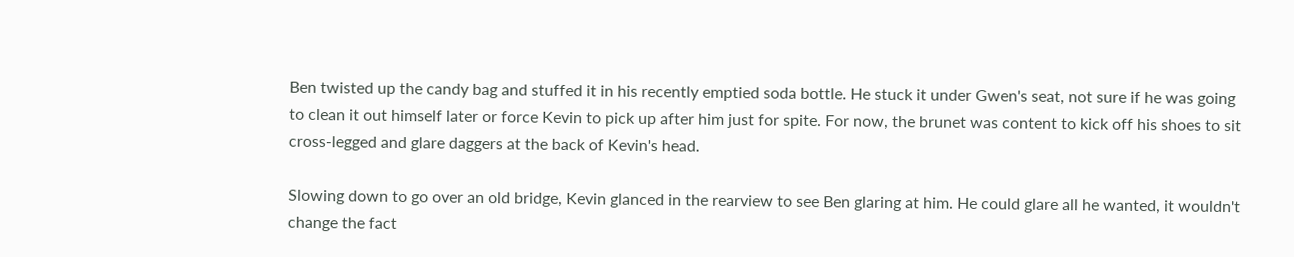Ben twisted up the candy bag and stuffed it in his recently emptied soda bottle. He stuck it under Gwen's seat, not sure if he was going to clean it out himself later or force Kevin to pick up after him just for spite. For now, the brunet was content to kick off his shoes to sit cross-legged and glare daggers at the back of Kevin's head.

Slowing down to go over an old bridge, Kevin glanced in the rearview to see Ben glaring at him. He could glare all he wanted, it wouldn't change the fact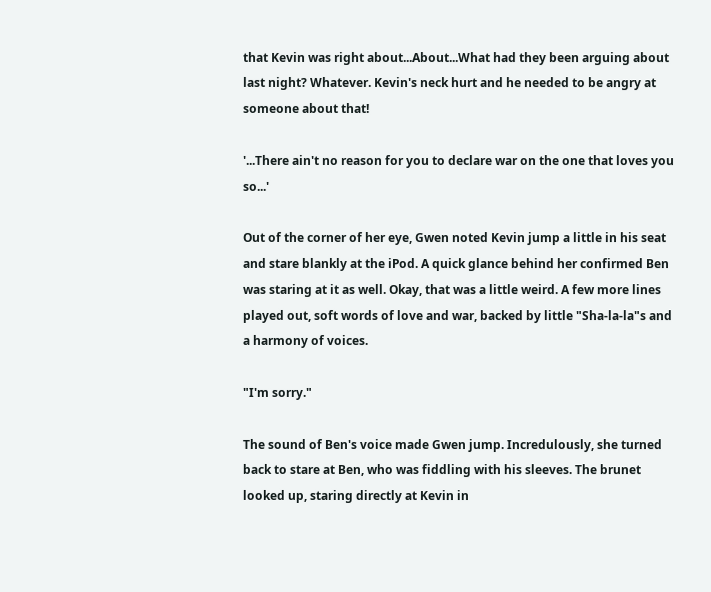that Kevin was right about...About...What had they been arguing about last night? Whatever. Kevin's neck hurt and he needed to be angry at someone about that!

'...There ain't no reason for you to declare war on the one that loves you so...'

Out of the corner of her eye, Gwen noted Kevin jump a little in his seat and stare blankly at the iPod. A quick glance behind her confirmed Ben was staring at it as well. Okay, that was a little weird. A few more lines played out, soft words of love and war, backed by little "Sha-la-la"s and a harmony of voices.

"I'm sorry."

The sound of Ben's voice made Gwen jump. Incredulously, she turned back to stare at Ben, who was fiddling with his sleeves. The brunet looked up, staring directly at Kevin in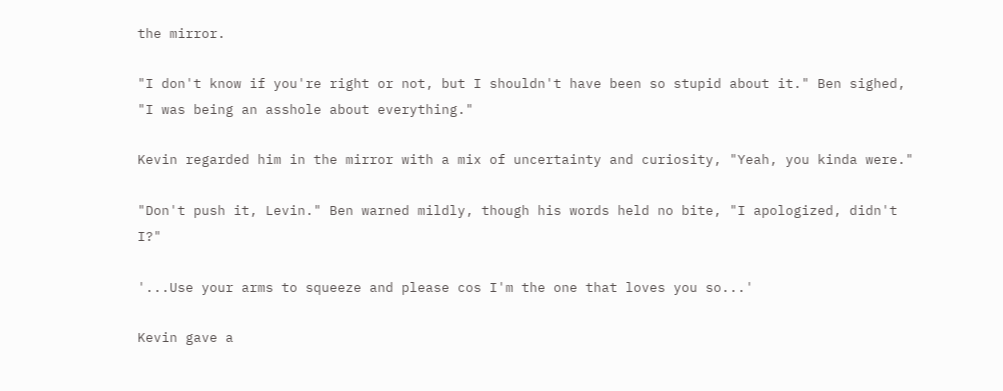the mirror.

"I don't know if you're right or not, but I shouldn't have been so stupid about it." Ben sighed, "I was being an asshole about everything."

Kevin regarded him in the mirror with a mix of uncertainty and curiosity, "Yeah, you kinda were."

"Don't push it, Levin." Ben warned mildly, though his words held no bite, "I apologized, didn't I?"

'...Use your arms to squeeze and please cos I'm the one that loves you so...'

Kevin gave a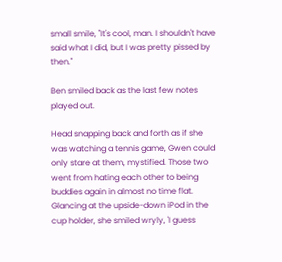small smile, "It's cool, man. I shouldn't have said what I did, but I was pretty pissed by then."

Ben smiled back as the last few notes played out.

Head snapping back and forth as if she was watching a tennis game, Gwen could only stare at them, mystified. Those two went from hating each other to being buddies again in almost no time flat. Glancing at the upside-down iPod in the cup holder, she smiled wryly, 'I guess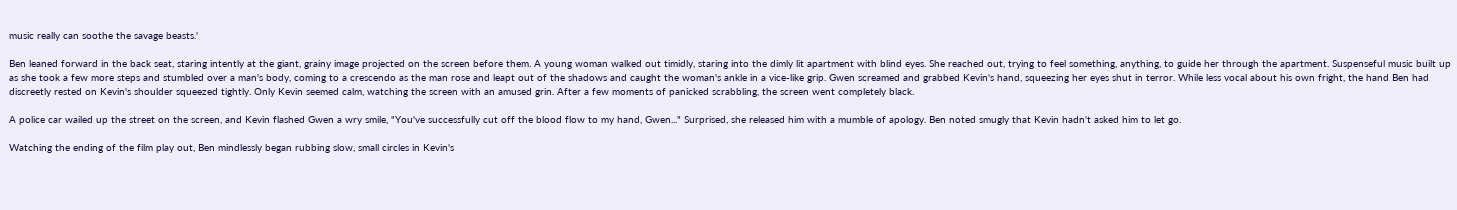music really can soothe the savage beasts.'

Ben leaned forward in the back seat, staring intently at the giant, grainy image projected on the screen before them. A young woman walked out timidly, staring into the dimly lit apartment with blind eyes. She reached out, trying to feel something, anything, to guide her through the apartment. Suspenseful music built up as she took a few more steps and stumbled over a man's body, coming to a crescendo as the man rose and leapt out of the shadows and caught the woman's ankle in a vice-like grip. Gwen screamed and grabbed Kevin's hand, squeezing her eyes shut in terror. While less vocal about his own fright, the hand Ben had discreetly rested on Kevin's shoulder squeezed tightly. Only Kevin seemed calm, watching the screen with an amused grin. After a few moments of panicked scrabbling, the screen went completely black.

A police car wailed up the street on the screen, and Kevin flashed Gwen a wry smile, "You've successfully cut off the blood flow to my hand, Gwen..." Surprised, she released him with a mumble of apology. Ben noted smugly that Kevin hadn't asked him to let go.

Watching the ending of the film play out, Ben mindlessly began rubbing slow, small circles in Kevin's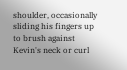shoulder, occasionally sliding his fingers up to brush against Kevin's neck or curl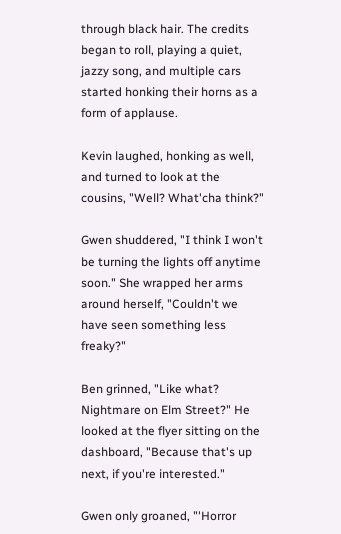through black hair. The credits began to roll, playing a quiet, jazzy song, and multiple cars started honking their horns as a form of applause.

Kevin laughed, honking as well, and turned to look at the cousins, "Well? What'cha think?"

Gwen shuddered, "I think I won't be turning the lights off anytime soon." She wrapped her arms around herself, "Couldn't we have seen something less freaky?"

Ben grinned, "Like what? Nightmare on Elm Street?" He looked at the flyer sitting on the dashboard, "Because that's up next, if you're interested."

Gwen only groaned, "'Horror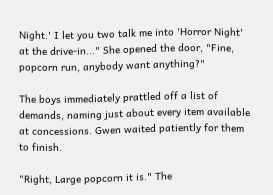Night.' I let you two talk me into 'Horror Night' at the drive-in..." She opened the door, "Fine, popcorn run, anybody want anything?"

The boys immediately prattled off a list of demands, naming just about every item available at concessions. Gwen waited patiently for them to finish.

"Right, Large popcorn it is." The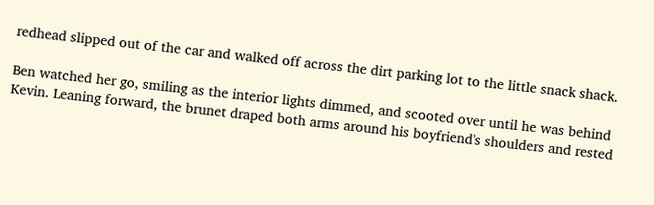redhead slipped out of the car and walked off across the dirt parking lot to the little snack shack.

Ben watched her go, smiling as the interior lights dimmed, and scooted over until he was behind Kevin. Leaning forward, the brunet draped both arms around his boyfriend's shoulders and rested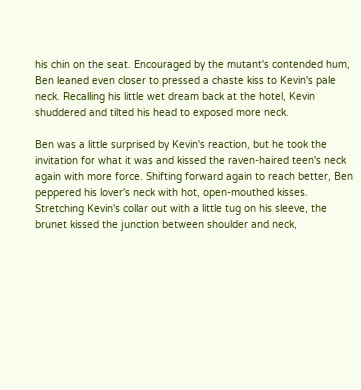his chin on the seat. Encouraged by the mutant's contended hum, Ben leaned even closer to pressed a chaste kiss to Kevin's pale neck. Recalling his little wet dream back at the hotel, Kevin shuddered and tilted his head to exposed more neck.

Ben was a little surprised by Kevin's reaction, but he took the invitation for what it was and kissed the raven-haired teen's neck again with more force. Shifting forward again to reach better, Ben peppered his lover's neck with hot, open-mouthed kisses. Stretching Kevin's collar out with a little tug on his sleeve, the brunet kissed the junction between shoulder and neck,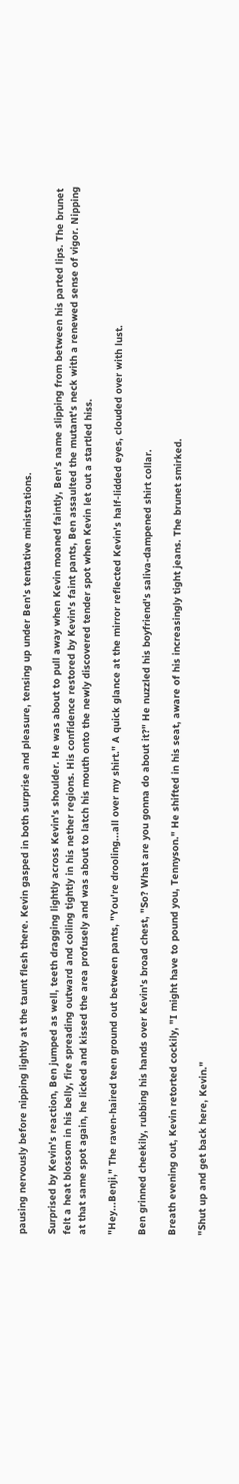pausing nervously before nipping lightly at the taunt flesh there. Kevin gasped in both surprise and pleasure, tensing up under Ben's tentative ministrations.

Surprised by Kevin's reaction, Ben jumped as well, teeth dragging lightly across Kevin's shoulder. He was about to pull away when Kevin moaned faintly, Ben's name slipping from between his parted lips. The brunet felt a heat blossom in his belly, fire spreading outward and coiling tightly in his nether regions. His confidence restored by Kevin's faint pants, Ben assaulted the mutant's neck with a renewed sense of vigor. Nipping at that same spot again, he licked and kissed the area profusely and was about to latch his mouth onto the newly discovered tender spot when Kevin let out a startled hiss.

"Hey...Benji," The raven-haired teen ground out between pants, "You're drooling...all over my shirt." A quick glance at the mirror reflected Kevin's half-lidded eyes, clouded over with lust.

Ben grinned cheekily, rubbing his hands over Kevin's broad chest, "So? What are you gonna do about it?" He nuzzled his boyfriend's saliva-dampened shirt collar.

Breath evening out, Kevin retorted cockily, "I might have to pound you, Tennyson." He shifted in his seat, aware of his increasingly tight jeans. The brunet smirked.

"Shut up and get back here, Kevin."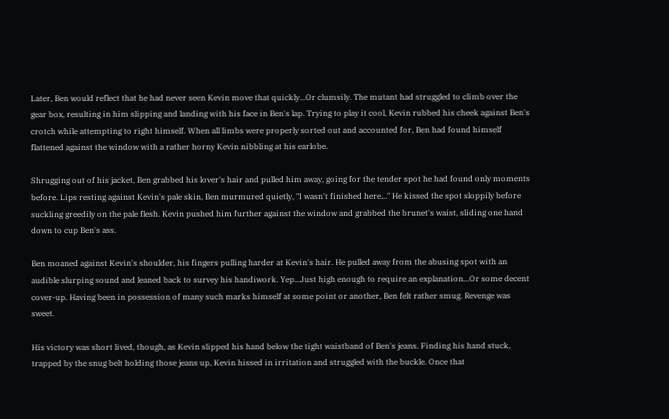Later, Ben would reflect that he had never seen Kevin move that quickly...Or clumsily. The mutant had struggled to climb over the gear box, resulting in him slipping and landing with his face in Ben's lap. Trying to play it cool, Kevin rubbed his cheek against Ben's crotch while attempting to right himself. When all limbs were properly sorted out and accounted for, Ben had found himself flattened against the window with a rather horny Kevin nibbling at his earlobe.

Shrugging out of his jacket, Ben grabbed his lover's hair and pulled him away, going for the tender spot he had found only moments before. Lips resting against Kevin's pale skin, Ben murmured quietly, "I wasn't finished here..." He kissed the spot sloppily before suckling greedily on the pale flesh. Kevin pushed him further against the window and grabbed the brunet's waist, sliding one hand down to cup Ben's ass.

Ben moaned against Kevin's shoulder, his fingers pulling harder at Kevin's hair. He pulled away from the abusing spot with an audible slurping sound and leaned back to survey his handiwork. Yep...Just high enough to require an explanation...Or some decent cover-up. Having been in possession of many such marks himself at some point or another, Ben felt rather smug. Revenge was sweet.

His victory was short lived, though, as Kevin slipped his hand below the tight waistband of Ben's jeans. Finding his hand stuck, trapped by the snug belt holding those jeans up, Kevin hissed in irritation and struggled with the buckle. Once that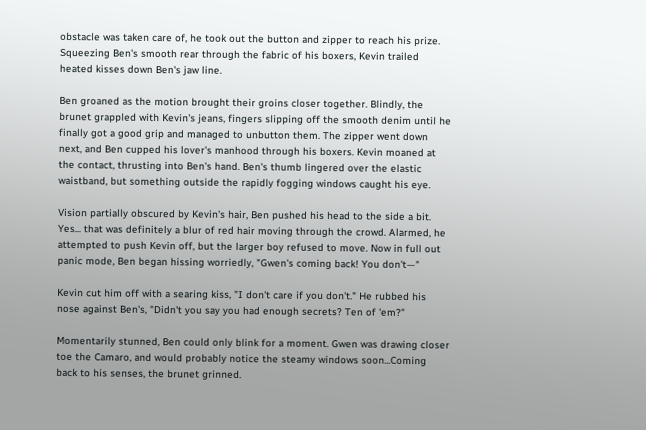obstacle was taken care of, he took out the button and zipper to reach his prize. Squeezing Ben's smooth rear through the fabric of his boxers, Kevin trailed heated kisses down Ben's jaw line.

Ben groaned as the motion brought their groins closer together. Blindly, the brunet grappled with Kevin's jeans, fingers slipping off the smooth denim until he finally got a good grip and managed to unbutton them. The zipper went down next, and Ben cupped his lover's manhood through his boxers. Kevin moaned at the contact, thrusting into Ben's hand. Ben's thumb lingered over the elastic waistband, but something outside the rapidly fogging windows caught his eye.

Vision partially obscured by Kevin's hair, Ben pushed his head to the side a bit. Yes... that was definitely a blur of red hair moving through the crowd. Alarmed, he attempted to push Kevin off, but the larger boy refused to move. Now in full out panic mode, Ben began hissing worriedly, "Gwen's coming back! You don't—"

Kevin cut him off with a searing kiss, "I don't care if you don't." He rubbed his nose against Ben's, "Didn't you say you had enough secrets? Ten of 'em?"

Momentarily stunned, Ben could only blink for a moment. Gwen was drawing closer toe the Camaro, and would probably notice the steamy windows soon...Coming back to his senses, the brunet grinned.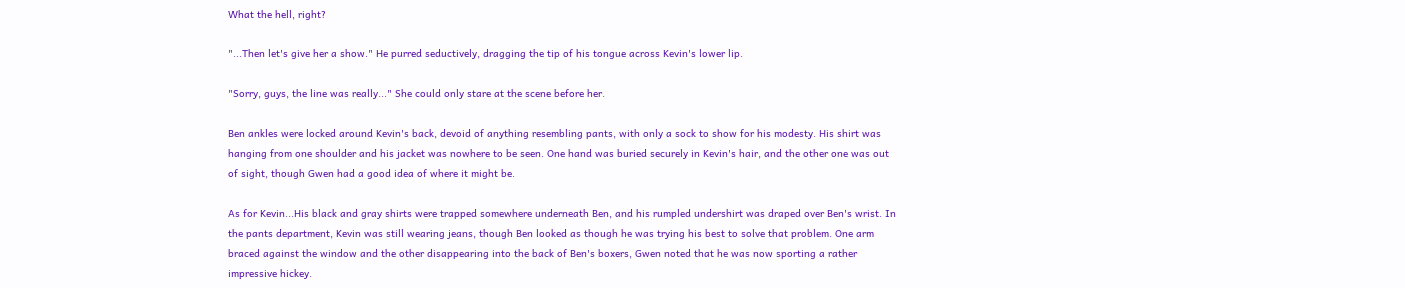What the hell, right?

"...Then let's give her a show." He purred seductively, dragging the tip of his tongue across Kevin's lower lip.

"Sorry, guys, the line was really..." She could only stare at the scene before her.

Ben ankles were locked around Kevin's back, devoid of anything resembling pants, with only a sock to show for his modesty. His shirt was hanging from one shoulder and his jacket was nowhere to be seen. One hand was buried securely in Kevin's hair, and the other one was out of sight, though Gwen had a good idea of where it might be.

As for Kevin...His black and gray shirts were trapped somewhere underneath Ben, and his rumpled undershirt was draped over Ben's wrist. In the pants department, Kevin was still wearing jeans, though Ben looked as though he was trying his best to solve that problem. One arm braced against the window and the other disappearing into the back of Ben's boxers, Gwen noted that he was now sporting a rather impressive hickey.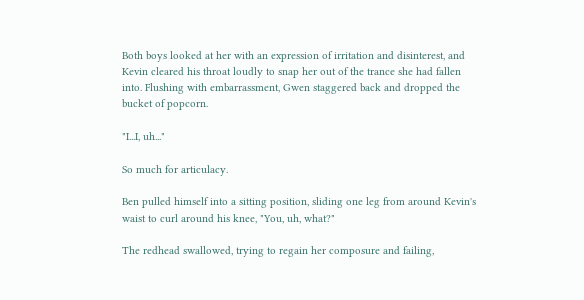Both boys looked at her with an expression of irritation and disinterest, and Kevin cleared his throat loudly to snap her out of the trance she had fallen into. Flushing with embarrassment, Gwen staggered back and dropped the bucket of popcorn.

"I...I, uh..."

So much for articulacy.

Ben pulled himself into a sitting position, sliding one leg from around Kevin's waist to curl around his knee, "You, uh, what?"

The redhead swallowed, trying to regain her composure and failing,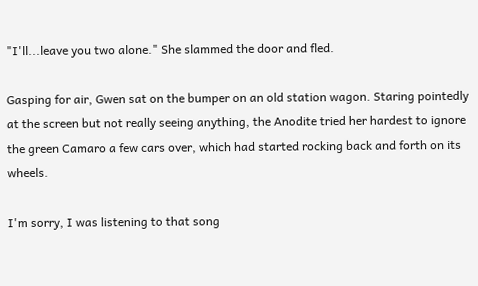"I'll...leave you two alone." She slammed the door and fled.

Gasping for air, Gwen sat on the bumper on an old station wagon. Staring pointedly at the screen but not really seeing anything, the Anodite tried her hardest to ignore the green Camaro a few cars over, which had started rocking back and forth on its wheels.

I'm sorry, I was listening to that song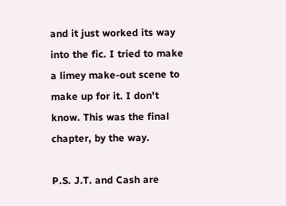and it just worked its way into the fic. I tried to make a limey make-out scene to make up for it. I don't know. This was the final chapter, by the way.

P.S. J.T. and Cash are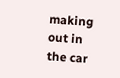making out in the car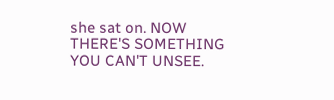she sat on. NOW THERE'S SOMETHING YOU CAN'T UNSEE.